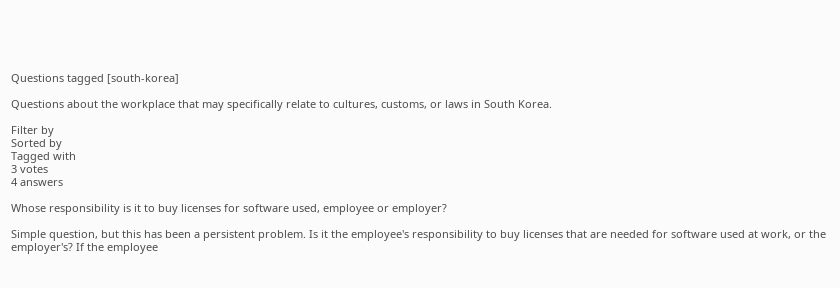Questions tagged [south-korea]

Questions about the workplace that may specifically relate to cultures, customs, or laws in South Korea.

Filter by
Sorted by
Tagged with
3 votes
4 answers

Whose responsibility is it to buy licenses for software used, employee or employer?

Simple question, but this has been a persistent problem. Is it the employee's responsibility to buy licenses that are needed for software used at work, or the employer's? If the employee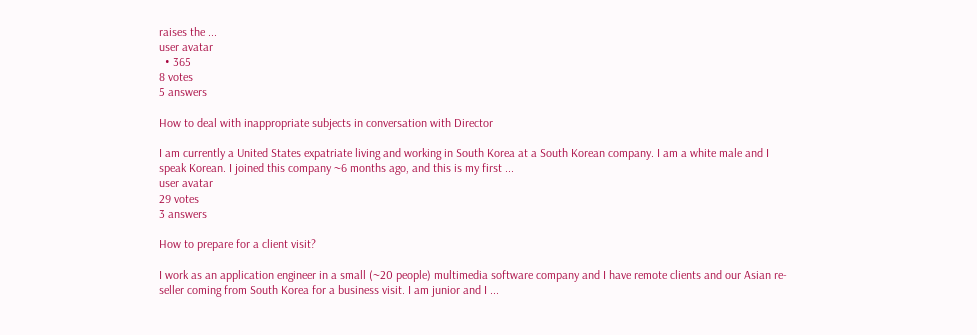raises the ...
user avatar
  • 365
8 votes
5 answers

How to deal with inappropriate subjects in conversation with Director

I am currently a United States expatriate living and working in South Korea at a South Korean company. I am a white male and I speak Korean. I joined this company ~6 months ago, and this is my first ...
user avatar
29 votes
3 answers

How to prepare for a client visit?

I work as an application engineer in a small (~20 people) multimedia software company and I have remote clients and our Asian re-seller coming from South Korea for a business visit. I am junior and I ...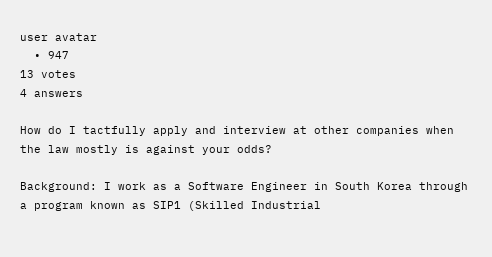user avatar
  • 947
13 votes
4 answers

How do I tactfully apply and interview at other companies when the law mostly is against your odds?

Background: I work as a Software Engineer in South Korea through a program known as SIP1 (Skilled Industrial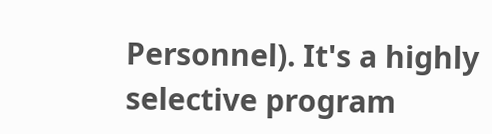Personnel). It's a highly selective program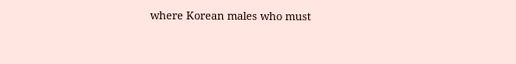where Korean males who must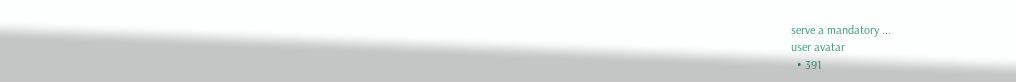serve a mandatory ...
user avatar
  • 391